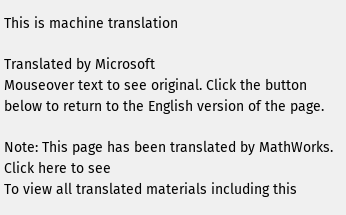This is machine translation

Translated by Microsoft
Mouseover text to see original. Click the button below to return to the English version of the page.

Note: This page has been translated by MathWorks. Click here to see
To view all translated materials including this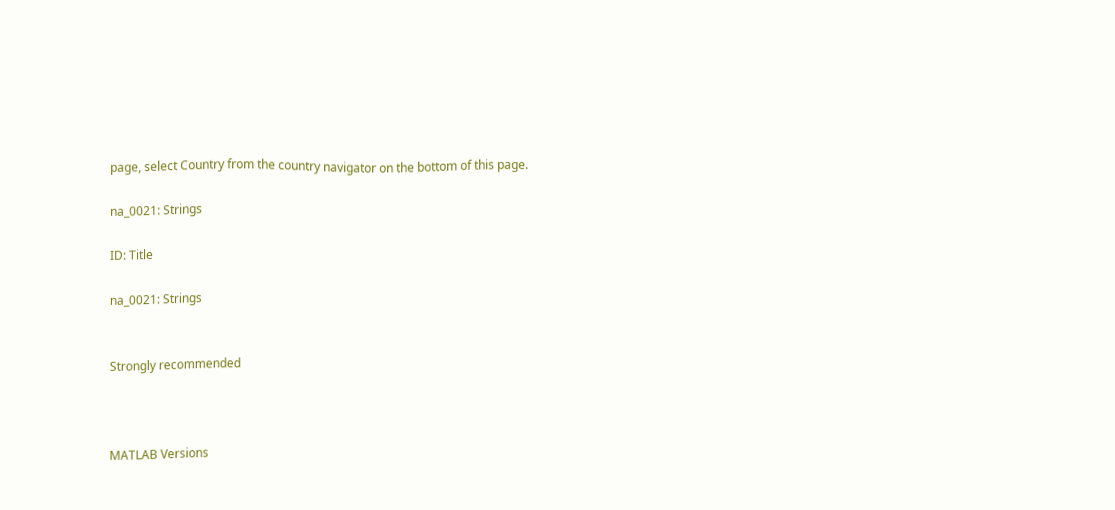page, select Country from the country navigator on the bottom of this page.

na_0021: Strings

ID: Title

na_0021: Strings


Strongly recommended



MATLAB Versions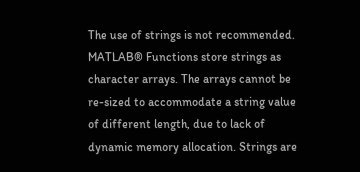The use of strings is not recommended. MATLAB® Functions store strings as character arrays. The arrays cannot be re-sized to accommodate a string value of different length, due to lack of dynamic memory allocation. Strings are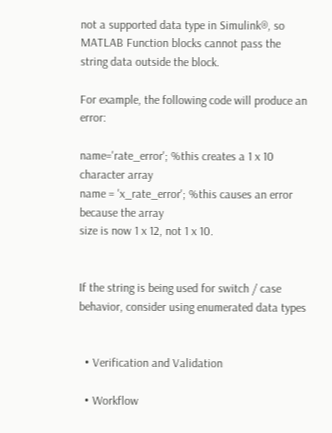not a supported data type in Simulink®, so MATLAB Function blocks cannot pass the string data outside the block.

For example, the following code will produce an error:

name='rate_error'; %this creates a 1 x 10 character array
name = 'x_rate_error'; %this causes an error because the array
size is now 1 x 12, not 1 x 10.


If the string is being used for switch / case behavior, consider using enumerated data types


  • Verification and Validation

  • Workflow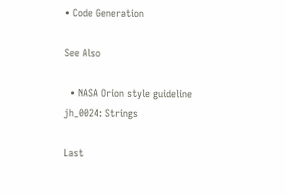• Code Generation

See Also

  • NASA Orion style guideline jh_0024: Strings

Last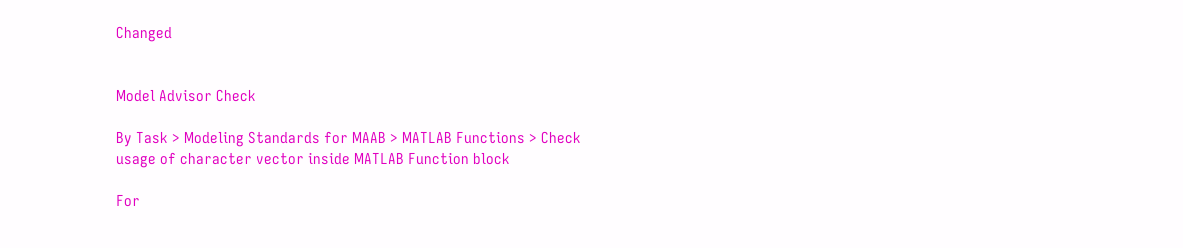Changed


Model Advisor Check

By Task > Modeling Standards for MAAB > MATLAB Functions > Check usage of character vector inside MATLAB Function block

For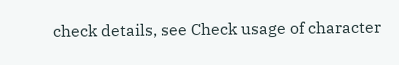check details, see Check usage of character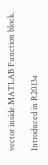vector inside MATLAB Function block.

Introduced in R2013a